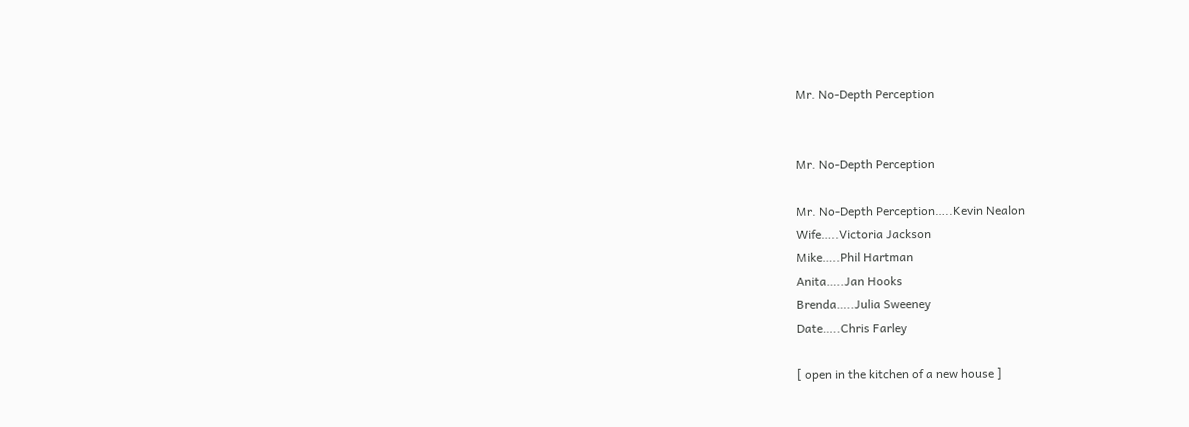Mr. No-Depth Perception


Mr. No-Depth Perception

Mr. No-Depth Perception…..Kevin Nealon
Wife…..Victoria Jackson
Mike…..Phil Hartman
Anita…..Jan Hooks
Brenda…..Julia Sweeney
Date…..Chris Farley

[ open in the kitchen of a new house ]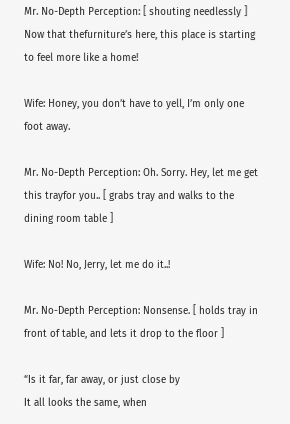Mr. No-Depth Perception: [ shouting needlessly ] Now that thefurniture’s here, this place is starting to feel more like a home!

Wife: Honey, you don’t have to yell, I’m only one foot away.

Mr. No-Depth Perception: Oh. Sorry. Hey, let me get this trayfor you.. [ grabs tray and walks to the dining room table ]

Wife: No! No, Jerry, let me do it..!

Mr. No-Depth Perception: Nonsense. [ holds tray in front of table, and lets it drop to the floor ]

“Is it far, far away, or just close by
It all looks the same, when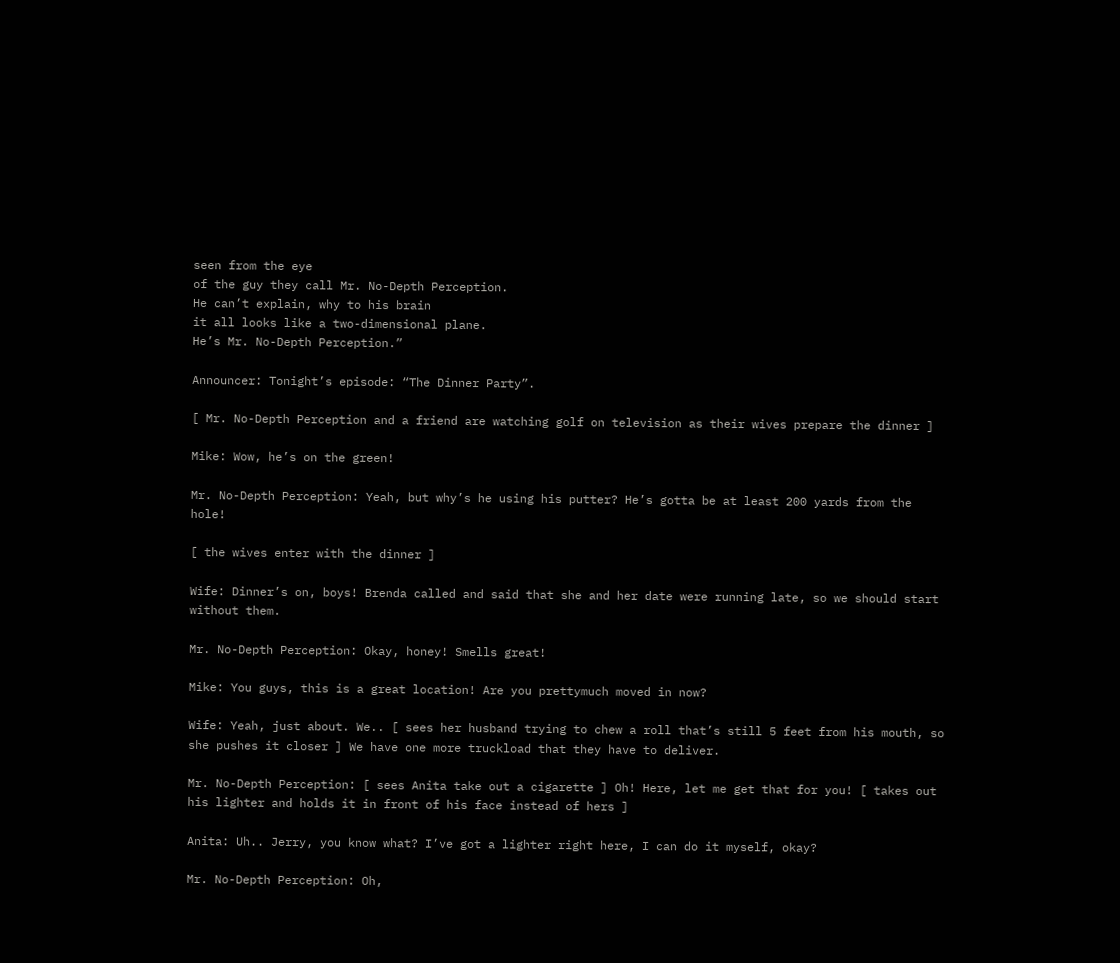seen from the eye
of the guy they call Mr. No-Depth Perception.
He can’t explain, why to his brain
it all looks like a two-dimensional plane.
He’s Mr. No-Depth Perception.”

Announcer: Tonight’s episode: “The Dinner Party”.

[ Mr. No-Depth Perception and a friend are watching golf on television as their wives prepare the dinner ]

Mike: Wow, he’s on the green!

Mr. No-Depth Perception: Yeah, but why’s he using his putter? He’s gotta be at least 200 yards from the hole!

[ the wives enter with the dinner ]

Wife: Dinner’s on, boys! Brenda called and said that she and her date were running late, so we should start without them.

Mr. No-Depth Perception: Okay, honey! Smells great!

Mike: You guys, this is a great location! Are you prettymuch moved in now?

Wife: Yeah, just about. We.. [ sees her husband trying to chew a roll that’s still 5 feet from his mouth, so she pushes it closer ] We have one more truckload that they have to deliver.

Mr. No-Depth Perception: [ sees Anita take out a cigarette ] Oh! Here, let me get that for you! [ takes out his lighter and holds it in front of his face instead of hers ]

Anita: Uh.. Jerry, you know what? I’ve got a lighter right here, I can do it myself, okay?

Mr. No-Depth Perception: Oh,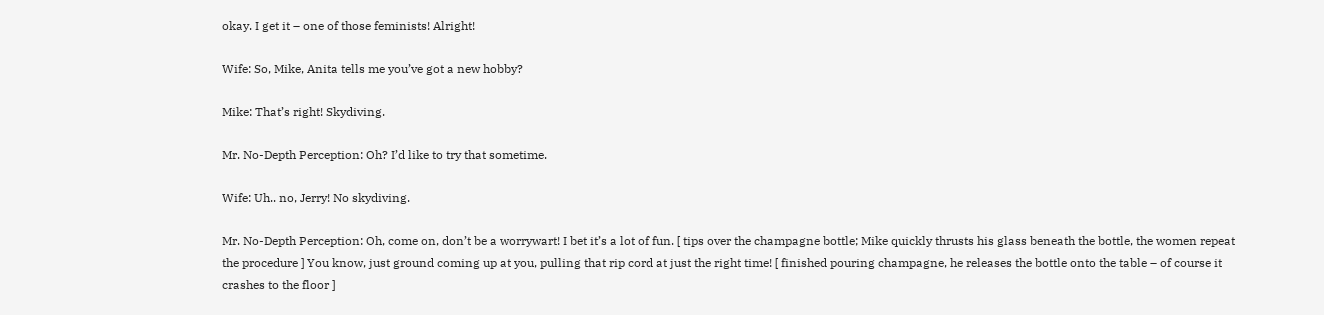okay. I get it – one of those feminists! Alright!

Wife: So, Mike, Anita tells me you’ve got a new hobby?

Mike: That’s right! Skydiving.

Mr. No-Depth Perception: Oh? I’d like to try that sometime.

Wife: Uh.. no, Jerry! No skydiving.

Mr. No-Depth Perception: Oh, come on, don’t be a worrywart! I bet it’s a lot of fun. [ tips over the champagne bottle; Mike quickly thrusts his glass beneath the bottle, the women repeat the procedure ] You know, just ground coming up at you, pulling that rip cord at just the right time! [ finished pouring champagne, he releases the bottle onto the table – of course it crashes to the floor ]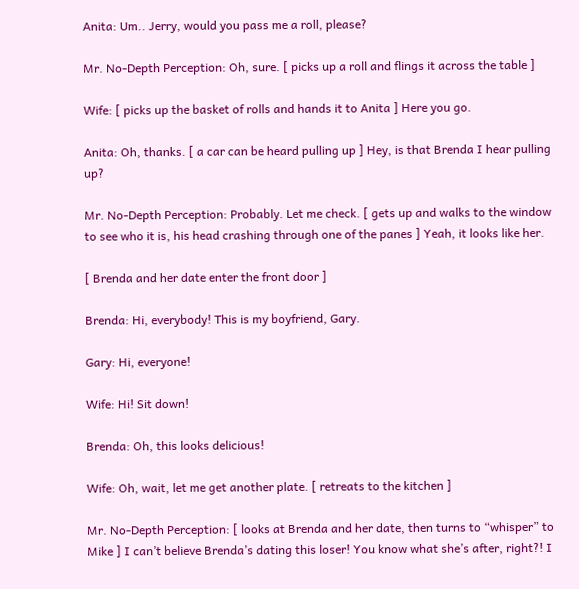Anita: Um.. Jerry, would you pass me a roll, please?

Mr. No-Depth Perception: Oh, sure. [ picks up a roll and flings it across the table ]

Wife: [ picks up the basket of rolls and hands it to Anita ] Here you go.

Anita: Oh, thanks. [ a car can be heard pulling up ] Hey, is that Brenda I hear pulling up?

Mr. No-Depth Perception: Probably. Let me check. [ gets up and walks to the window to see who it is, his head crashing through one of the panes ] Yeah, it looks like her.

[ Brenda and her date enter the front door ]

Brenda: Hi, everybody! This is my boyfriend, Gary.

Gary: Hi, everyone!

Wife: Hi! Sit down!

Brenda: Oh, this looks delicious!

Wife: Oh, wait, let me get another plate. [ retreats to the kitchen ]

Mr. No-Depth Perception: [ looks at Brenda and her date, then turns to “whisper” to Mike ] I can’t believe Brenda’s dating this loser! You know what she’s after, right?! I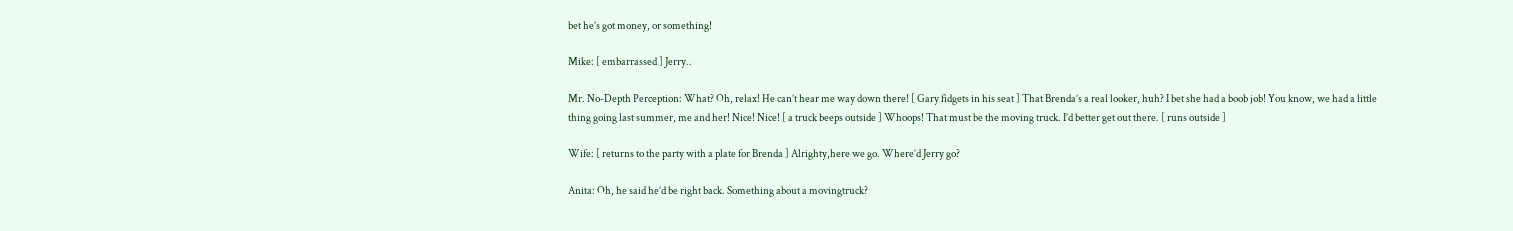bet he’s got money, or something!

Mike: [ embarrassed ] Jerry..

Mr. No-Depth Perception: What? Oh, relax! He can’t hear me way down there! [ Gary fidgets in his seat ] That Brenda’s a real looker, huh? I bet she had a boob job! You know, we had a little thing going last summer, me and her! Nice! Nice! [ a truck beeps outside ] Whoops! That must be the moving truck. I’d better get out there. [ runs outside ]

Wife: [ returns to the party with a plate for Brenda ] Alrighty,here we go. Where’d Jerry go?

Anita: Oh, he said he’d be right back. Something about a movingtruck?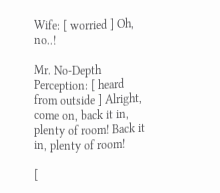Wife: [ worried ] Oh, no..!

Mr. No-Depth Perception: [ heard from outside ] Alright, come on, back it in, plenty of room! Back it in, plenty of room!

[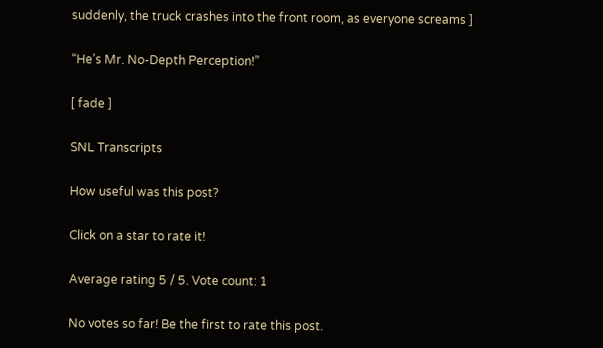suddenly, the truck crashes into the front room, as everyone screams ]

“He’s Mr. No-Depth Perception!”

[ fade ]

SNL Transcripts

How useful was this post?

Click on a star to rate it!

Average rating 5 / 5. Vote count: 1

No votes so far! Be the first to rate this post.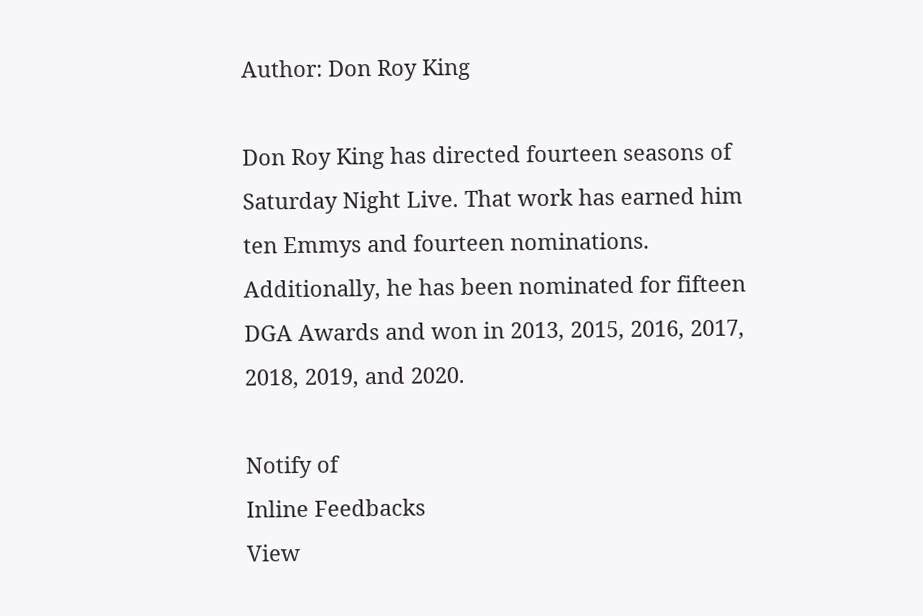Author: Don Roy King

Don Roy King has directed fourteen seasons of Saturday Night Live. That work has earned him ten Emmys and fourteen nominations. Additionally, he has been nominated for fifteen DGA Awards and won in 2013, 2015, 2016, 2017, 2018, 2019, and 2020.

Notify of
Inline Feedbacks
View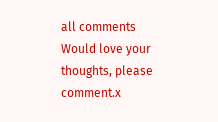all comments
Would love your thoughts, please comment.x